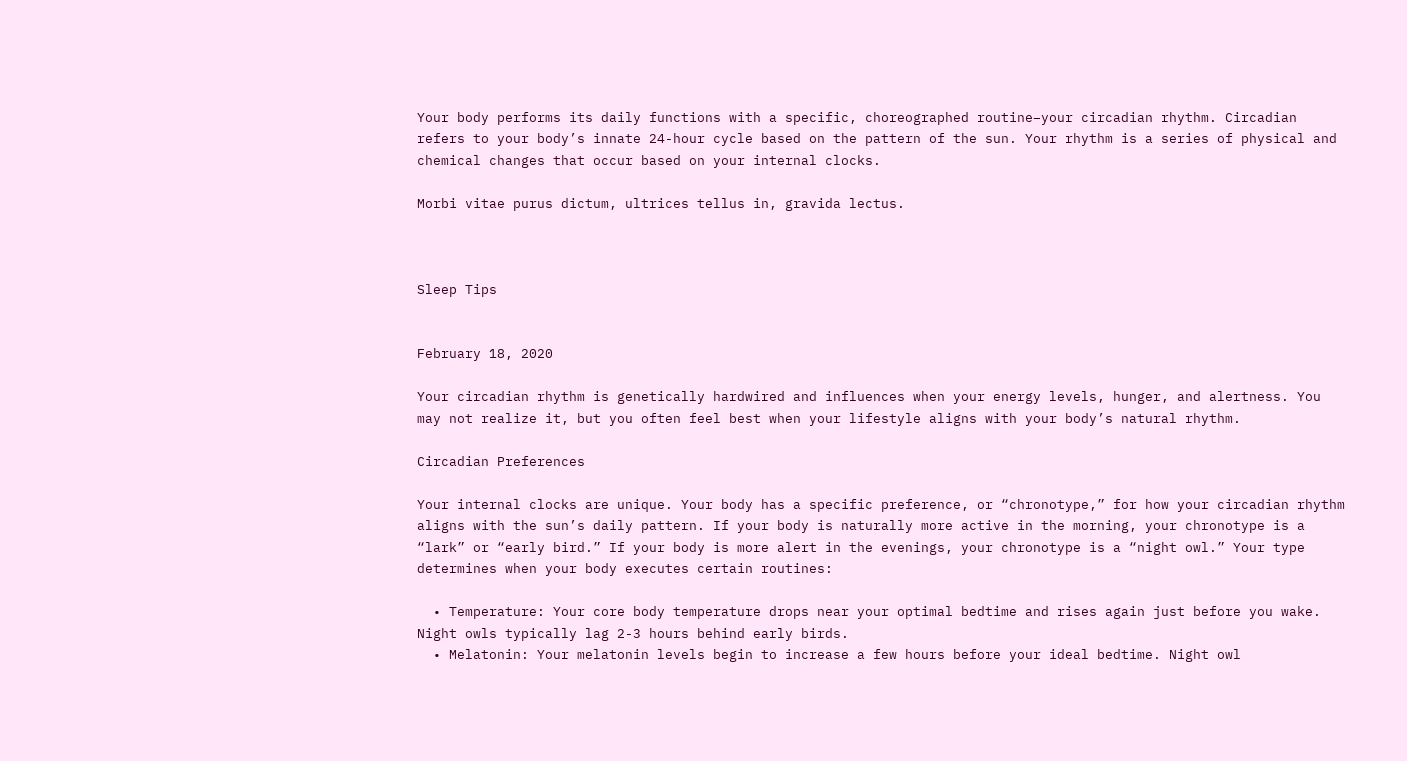Your body performs its daily functions with a specific, choreographed routine–your circadian rhythm. Circadian refers to your body’s innate 24-hour cycle based on the pattern of the sun. Your rhythm is a series of physical and chemical changes that occur based on your internal clocks.

Morbi vitae purus dictum, ultrices tellus in, gravida lectus.



Sleep Tips


February 18, 2020

Your circadian rhythm is genetically hardwired and influences when your energy levels, hunger, and alertness. You may not realize it, but you often feel best when your lifestyle aligns with your body’s natural rhythm.

Circadian Preferences

Your internal clocks are unique. Your body has a specific preference, or “chronotype,” for how your circadian rhythm aligns with the sun’s daily pattern. If your body is naturally more active in the morning, your chronotype is a “lark” or “early bird.” If your body is more alert in the evenings, your chronotype is a “night owl.” Your type determines when your body executes certain routines:

  • Temperature: Your core body temperature drops near your optimal bedtime and rises again just before you wake. Night owls typically lag 2-3 hours behind early birds.
  • Melatonin: Your melatonin levels begin to increase a few hours before your ideal bedtime. Night owl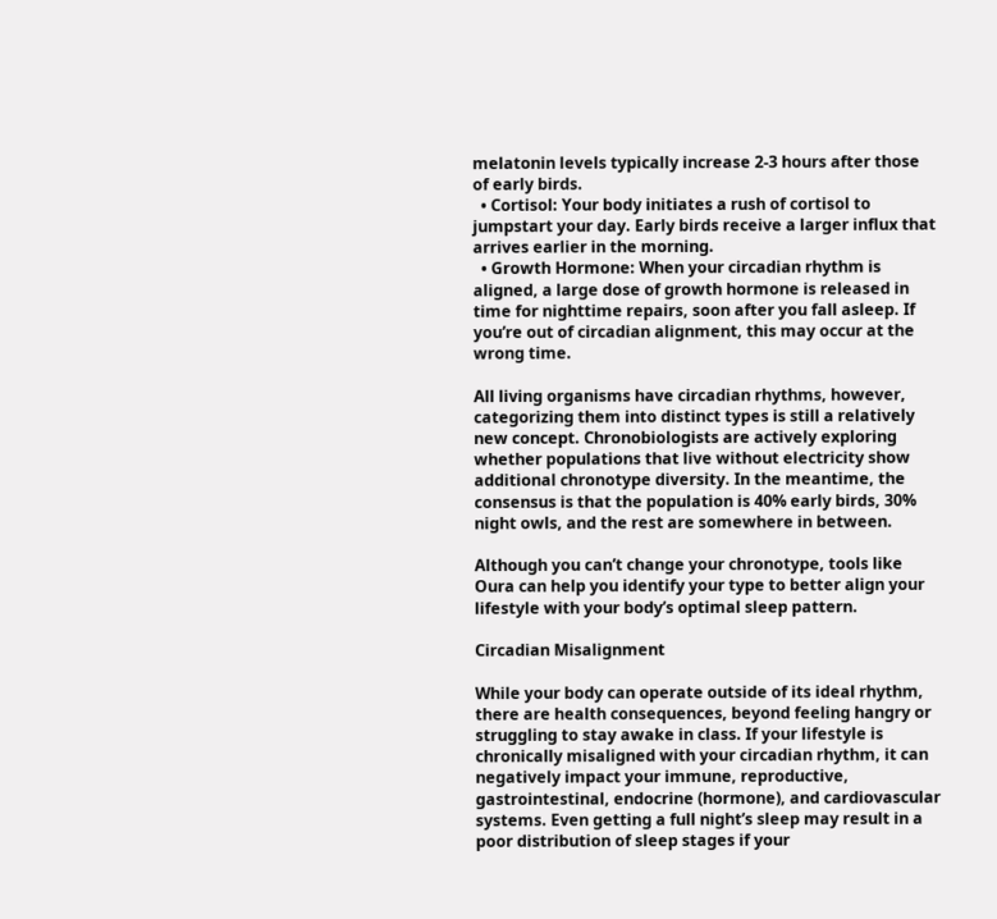melatonin levels typically increase 2-3 hours after those of early birds.
  • Cortisol: Your body initiates a rush of cortisol to jumpstart your day. Early birds receive a larger influx that arrives earlier in the morning.
  • Growth Hormone: When your circadian rhythm is aligned, a large dose of growth hormone is released in time for nighttime repairs, soon after you fall asleep. If you’re out of circadian alignment, this may occur at the wrong time.

All living organisms have circadian rhythms, however, categorizing them into distinct types is still a relatively new concept. Chronobiologists are actively exploring whether populations that live without electricity show additional chronotype diversity. In the meantime, the consensus is that the population is 40% early birds, 30% night owls, and the rest are somewhere in between.

Although you can’t change your chronotype, tools like Oura can help you identify your type to better align your lifestyle with your body’s optimal sleep pattern.

Circadian Misalignment

While your body can operate outside of its ideal rhythm, there are health consequences, beyond feeling hangry or struggling to stay awake in class. If your lifestyle is chronically misaligned with your circadian rhythm, it can negatively impact your immune, reproductive, gastrointestinal, endocrine (hormone), and cardiovascular systems. Even getting a full night’s sleep may result in a poor distribution of sleep stages if your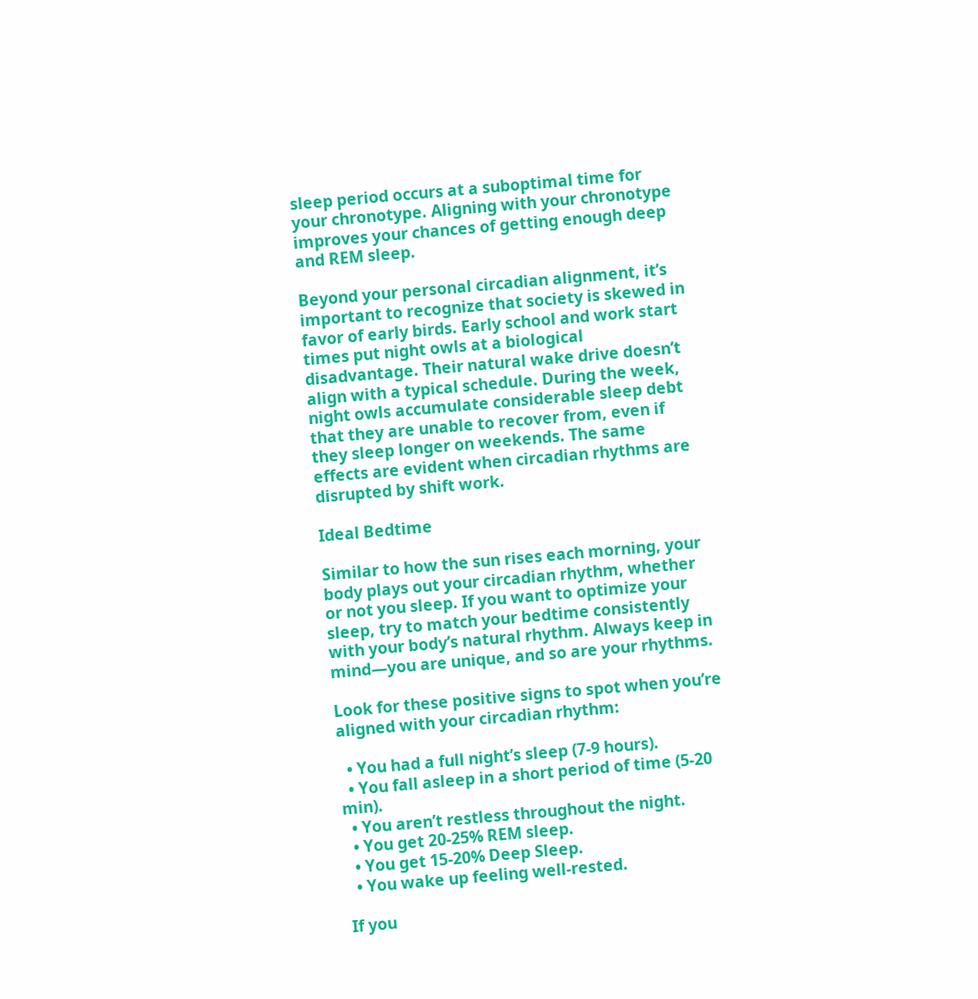sleep period occurs at a suboptimal time for your chronotype. Aligning with your chronotype improves your chances of getting enough deep and REM sleep.

Beyond your personal circadian alignment, it’s important to recognize that society is skewed in favor of early birds. Early school and work start times put night owls at a biological disadvantage. Their natural wake drive doesn’t align with a typical schedule. During the week, night owls accumulate considerable sleep debt that they are unable to recover from, even if they sleep longer on weekends. The same effects are evident when circadian rhythms are disrupted by shift work.

Ideal Bedtime

Similar to how the sun rises each morning, your body plays out your circadian rhythm, whether or not you sleep. If you want to optimize your sleep, try to match your bedtime consistently with your body’s natural rhythm. Always keep in mind—you are unique, and so are your rhythms.

Look for these positive signs to spot when you’re aligned with your circadian rhythm:

  • You had a full night’s sleep (7-9 hours).
  • You fall asleep in a short period of time (5-20 min).
  • You aren’t restless throughout the night.
  • You get 20-25% REM sleep.
  • You get 15-20% Deep Sleep.
  • You wake up feeling well-rested.

If you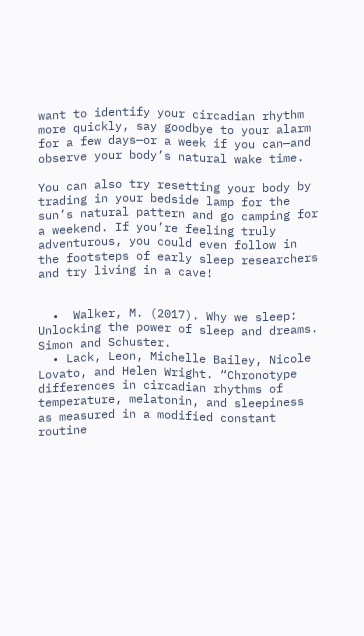want to identify your circadian rhythm more quickly, say goodbye to your alarm for a few days—or a week if you can—and observe your body’s natural wake time.

You can also try resetting your body by trading in your bedside lamp for the sun’s natural pattern and go camping for a weekend. If you’re feeling truly adventurous, you could even follow in the footsteps of early sleep researchers and try living in a cave!


  •  Walker, M. (2017). Why we sleep: Unlocking the power of sleep and dreams. Simon and Schuster.
  • Lack, Leon, Michelle Bailey, Nicole Lovato, and Helen Wright. “Chronotype differences in circadian rhythms of temperature, melatonin, and sleepiness as measured in a modified constant routine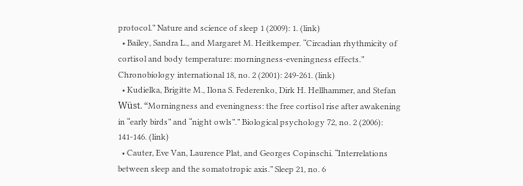protocol.” Nature and science of sleep 1 (2009): 1. (link)
  • Bailey, Sandra L., and Margaret M. Heitkemper. “Circadian rhythmicity of cortisol and body temperature: morningness-eveningness effects.” Chronobiology international 18, no. 2 (2001): 249-261. (link)
  • Kudielka, Brigitte M., Ilona S. Federenko, Dirk H. Hellhammer, and Stefan Wüst. “Morningness and eveningness: the free cortisol rise after awakening in “early birds” and “night owls”.” Biological psychology 72, no. 2 (2006): 141-146. (link)
  • Cauter, Eve Van, Laurence Plat, and Georges Copinschi. “Interrelations between sleep and the somatotropic axis.” Sleep 21, no. 6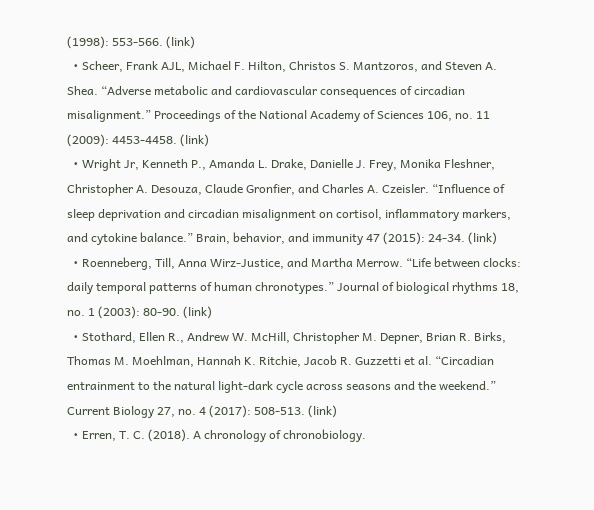(1998): 553-566. (link)
  • Scheer, Frank AJL, Michael F. Hilton, Christos S. Mantzoros, and Steven A. Shea. “Adverse metabolic and cardiovascular consequences of circadian misalignment.” Proceedings of the National Academy of Sciences 106, no. 11 (2009): 4453-4458. (link)
  • Wright Jr, Kenneth P., Amanda L. Drake, Danielle J. Frey, Monika Fleshner, Christopher A. Desouza, Claude Gronfier, and Charles A. Czeisler. “Influence of sleep deprivation and circadian misalignment on cortisol, inflammatory markers, and cytokine balance.” Brain, behavior, and immunity 47 (2015): 24-34. (link)
  • Roenneberg, Till, Anna Wirz-Justice, and Martha Merrow. “Life between clocks: daily temporal patterns of human chronotypes.” Journal of biological rhythms 18, no. 1 (2003): 80-90. (link)
  • Stothard, Ellen R., Andrew W. McHill, Christopher M. Depner, Brian R. Birks, Thomas M. Moehlman, Hannah K. Ritchie, Jacob R. Guzzetti et al. “Circadian entrainment to the natural light-dark cycle across seasons and the weekend.” Current Biology 27, no. 4 (2017): 508-513. (link)
  • Erren, T. C. (2018). A chronology of chronobiology.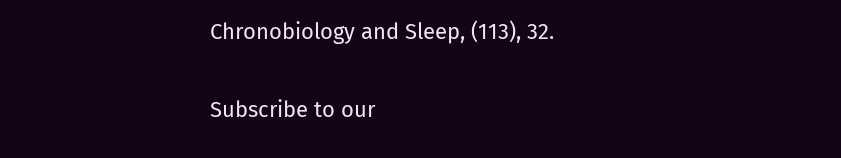Chronobiology and Sleep, (113), 32.

Subscribe to our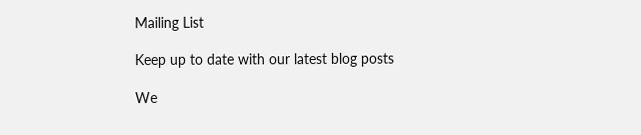Mailing List

Keep up to date with our latest blog posts

We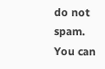do not spam. You can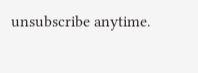unsubscribe anytime.